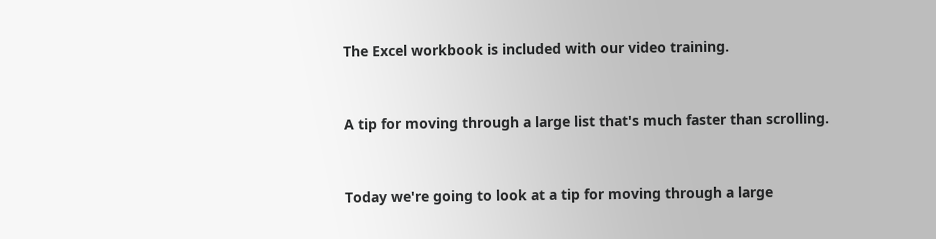The Excel workbook is included with our video training.


A tip for moving through a large list that's much faster than scrolling.


Today we're going to look at a tip for moving through a large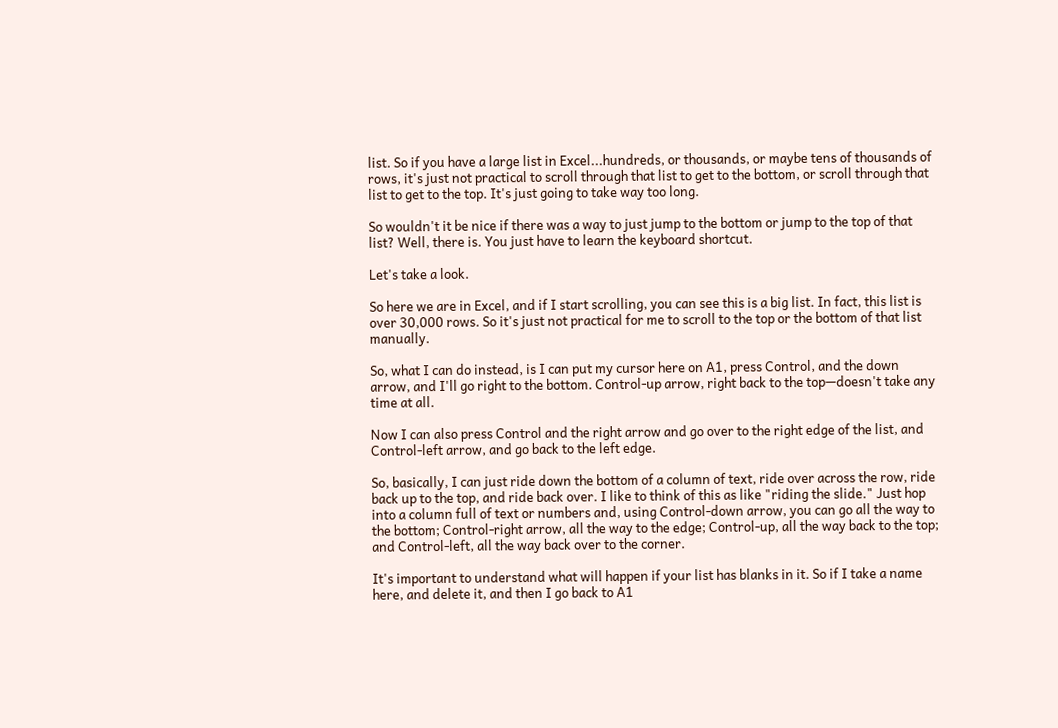list. So if you have a large list in Excel...hundreds, or thousands, or maybe tens of thousands of rows, it's just not practical to scroll through that list to get to the bottom, or scroll through that list to get to the top. It's just going to take way too long.

So wouldn't it be nice if there was a way to just jump to the bottom or jump to the top of that list? Well, there is. You just have to learn the keyboard shortcut.

Let's take a look.

So here we are in Excel, and if I start scrolling, you can see this is a big list. In fact, this list is over 30,000 rows. So it's just not practical for me to scroll to the top or the bottom of that list manually.

So, what I can do instead, is I can put my cursor here on A1, press Control, and the down arrow, and I'll go right to the bottom. Control-up arrow, right back to the top—doesn't take any time at all.

Now I can also press Control and the right arrow and go over to the right edge of the list, and Control-left arrow, and go back to the left edge.

So, basically, I can just ride down the bottom of a column of text, ride over across the row, ride back up to the top, and ride back over. I like to think of this as like "riding the slide." Just hop into a column full of text or numbers and, using Control-down arrow, you can go all the way to the bottom; Control-right arrow, all the way to the edge; Control-up, all the way back to the top; and Control-left, all the way back over to the corner.

It's important to understand what will happen if your list has blanks in it. So if I take a name here, and delete it, and then I go back to A1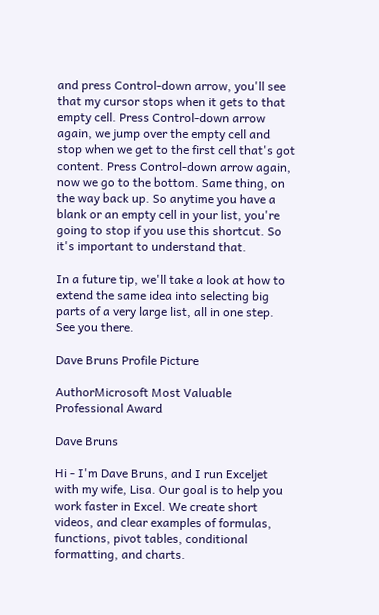and press Control-down arrow, you'll see that my cursor stops when it gets to that empty cell. Press Control-down arrow again, we jump over the empty cell and stop when we get to the first cell that's got content. Press Control-down arrow again, now we go to the bottom. Same thing, on the way back up. So anytime you have a blank or an empty cell in your list, you're going to stop if you use this shortcut. So it's important to understand that.

In a future tip, we'll take a look at how to extend the same idea into selecting big parts of a very large list, all in one step. See you there.

Dave Bruns Profile Picture

AuthorMicrosoft Most Valuable Professional Award

Dave Bruns

Hi - I'm Dave Bruns, and I run Exceljet with my wife, Lisa. Our goal is to help you work faster in Excel. We create short videos, and clear examples of formulas, functions, pivot tables, conditional formatting, and charts.